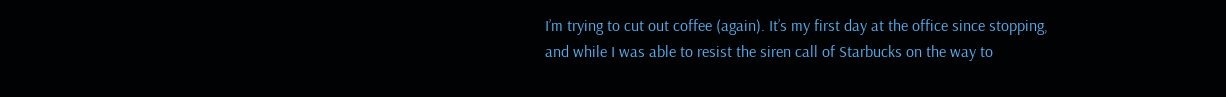I’m trying to cut out coffee (again). It’s my first day at the office since stopping, and while I was able to resist the siren call of Starbucks on the way to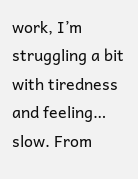work, I’m struggling a bit with tiredness and feeling… slow. From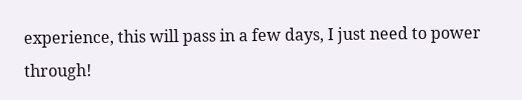experience, this will pass in a few days, I just need to power through!